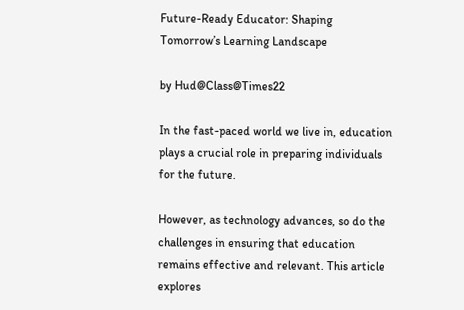Future-Ready Educator: Shaping Tomorrow’s Learning Landscape

by Hud@Class@Times22

In the fast-paced world we live in, education plays a crucial role in preparing individuals for the future.

However, as technology advances, so do the challenges in ensuring that education remains effective and relevant. This article explores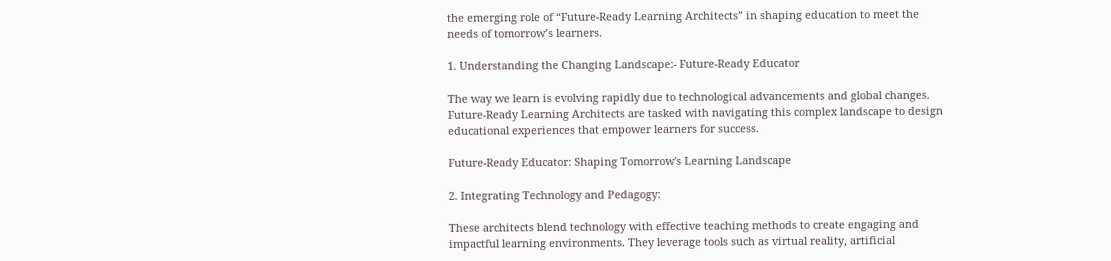the emerging role of “Future-Ready Learning Architects” in shaping education to meet the needs of tomorrow’s learners.

1. Understanding the Changing Landscape:- Future-Ready Educator

The way we learn is evolving rapidly due to technological advancements and global changes. Future-Ready Learning Architects are tasked with navigating this complex landscape to design educational experiences that empower learners for success.

Future-Ready Educator: Shaping Tomorrow's Learning Landscape

2. Integrating Technology and Pedagogy:

These architects blend technology with effective teaching methods to create engaging and impactful learning environments. They leverage tools such as virtual reality, artificial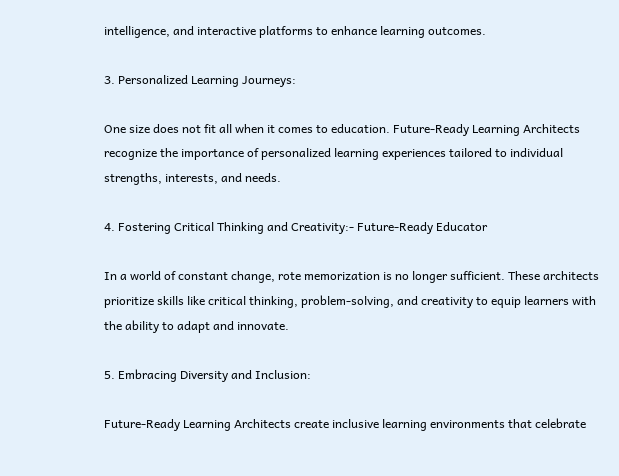intelligence, and interactive platforms to enhance learning outcomes.

3. Personalized Learning Journeys:

One size does not fit all when it comes to education. Future-Ready Learning Architects recognize the importance of personalized learning experiences tailored to individual strengths, interests, and needs.

4. Fostering Critical Thinking and Creativity:- Future-Ready Educator

In a world of constant change, rote memorization is no longer sufficient. These architects prioritize skills like critical thinking, problem-solving, and creativity to equip learners with the ability to adapt and innovate.

5. Embracing Diversity and Inclusion:

Future-Ready Learning Architects create inclusive learning environments that celebrate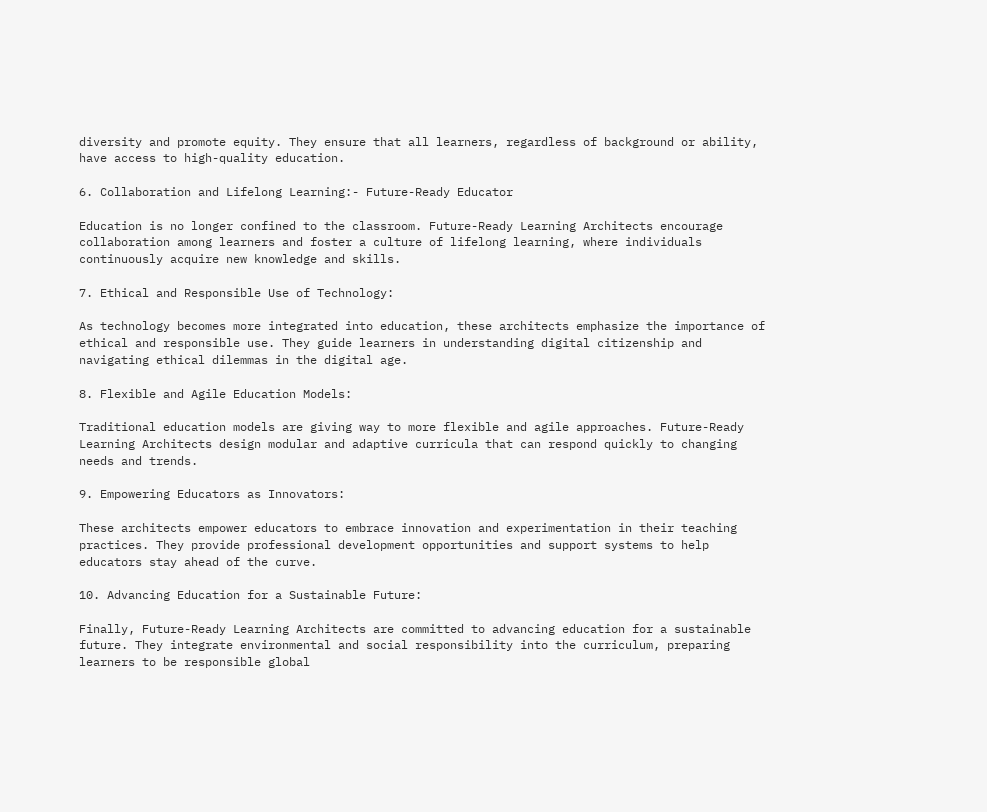diversity and promote equity. They ensure that all learners, regardless of background or ability, have access to high-quality education.

6. Collaboration and Lifelong Learning:- Future-Ready Educator

Education is no longer confined to the classroom. Future-Ready Learning Architects encourage collaboration among learners and foster a culture of lifelong learning, where individuals continuously acquire new knowledge and skills.

7. Ethical and Responsible Use of Technology:

As technology becomes more integrated into education, these architects emphasize the importance of ethical and responsible use. They guide learners in understanding digital citizenship and navigating ethical dilemmas in the digital age.

8. Flexible and Agile Education Models:

Traditional education models are giving way to more flexible and agile approaches. Future-Ready Learning Architects design modular and adaptive curricula that can respond quickly to changing needs and trends.

9. Empowering Educators as Innovators:

These architects empower educators to embrace innovation and experimentation in their teaching practices. They provide professional development opportunities and support systems to help educators stay ahead of the curve.

10. Advancing Education for a Sustainable Future:

Finally, Future-Ready Learning Architects are committed to advancing education for a sustainable future. They integrate environmental and social responsibility into the curriculum, preparing learners to be responsible global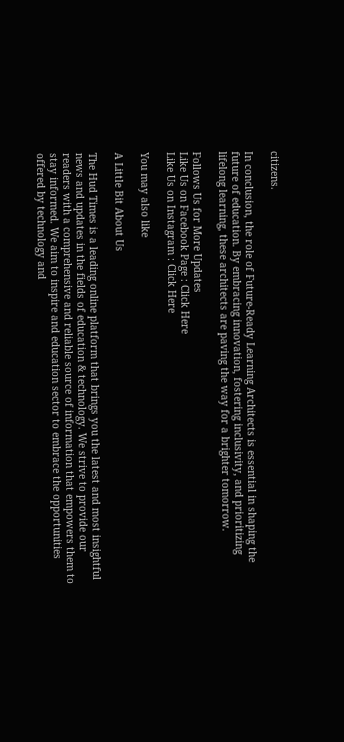citizens.

In conclusion, the role of Future-Ready Learning Architects is essential in shaping the future of education. By embracing innovation, fostering inclusivity, and prioritizing lifelong learning, these architects are paving the way for a brighter tomorrow.

Follows Us for More Updates
Like Us on Facebook Page : Click Here
Like Us on Instagram : Click Here

You may also like

A Little Bit About Us

The Hud Times is a leading online platform that brings you the latest and most insightful news and updates in the fields of education & technology. We strive to provide our readers with a comprehensive and reliable source of information that empowers them to stay informed. We aim to inspire and education sector to embrace the opportunities offered by technology and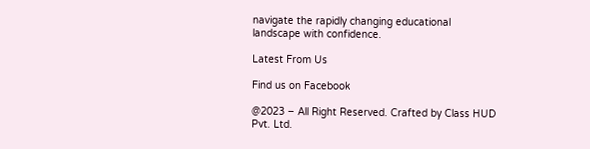navigate the rapidly changing educational landscape with confidence.

Latest From Us

Find us on Facebook

@2023 – All Right Reserved. Crafted by Class HUD Pvt. Ltd.